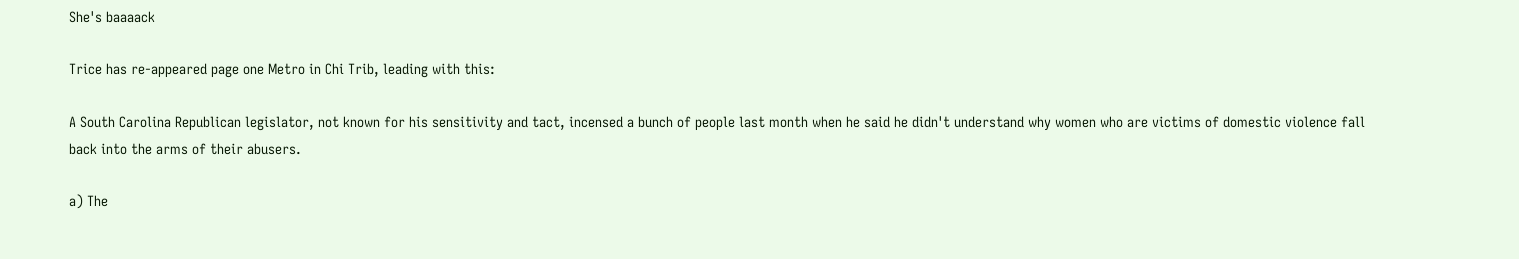She's baaaack

Trice has re-appeared page one Metro in Chi Trib, leading with this:

A South Carolina Republican legislator, not known for his sensitivity and tact, incensed a bunch of people last month when he said he didn't understand why women who are victims of domestic violence fall back into the arms of their abusers.

a) The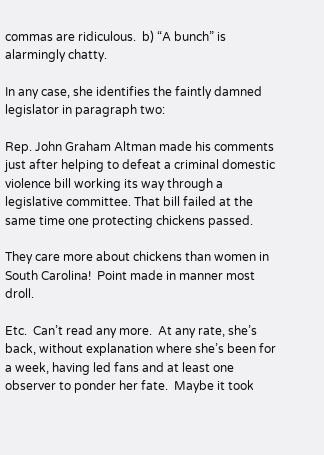commas are ridiculous.  b) “A bunch” is alarmingly chatty.

In any case, she identifies the faintly damned legislator in paragraph two:

Rep. John Graham Altman made his comments just after helping to defeat a criminal domestic violence bill working its way through a legislative committee. That bill failed at the same time one protecting chickens passed.

They care more about chickens than women in South Carolina!  Point made in manner most droll.

Etc.  Can’t read any more.  At any rate, she’s back, without explanation where she’s been for a week, having led fans and at least one observer to ponder her fate.  Maybe it took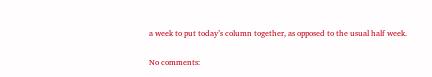a week to put today’s column together, as opposed to the usual half week.

No comments: